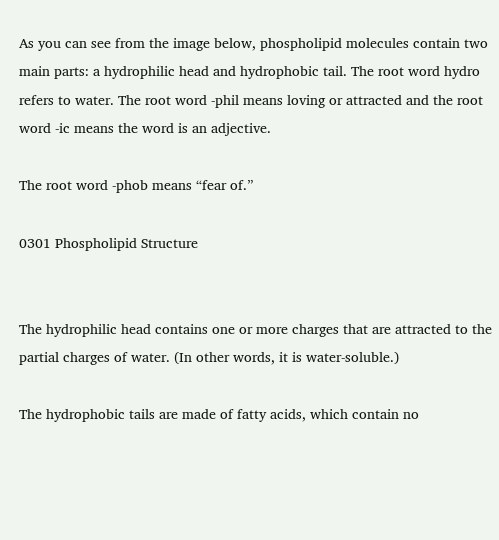As you can see from the image below, phospholipid molecules contain two main parts: a hydrophilic head and hydrophobic tail. The root word hydro refers to water. The root word -phil means loving or attracted and the root word -ic means the word is an adjective.

The root word -phob means “fear of.”

0301 Phospholipid Structure


The hydrophilic head contains one or more charges that are attracted to the partial charges of water. (In other words, it is water-soluble.)

The hydrophobic tails are made of fatty acids, which contain no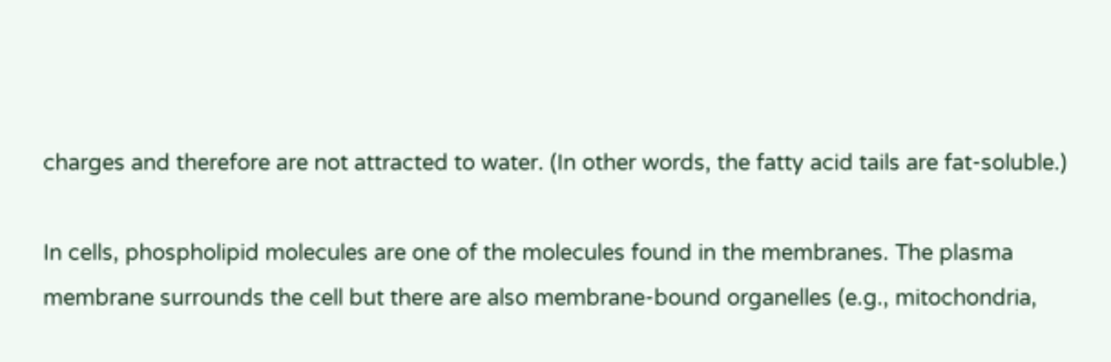charges and therefore are not attracted to water. (In other words, the fatty acid tails are fat-soluble.)

In cells, phospholipid molecules are one of the molecules found in the membranes. The plasma membrane surrounds the cell but there are also membrane-bound organelles (e.g., mitochondria,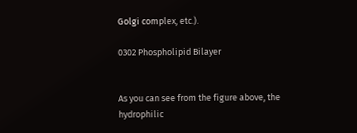Golgi complex, etc.).

0302 Phospholipid Bilayer


As you can see from the figure above, the hydrophilic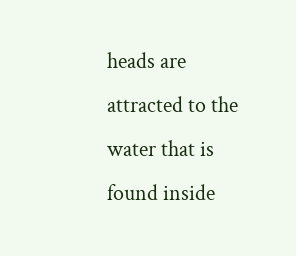heads are attracted to the water that is found inside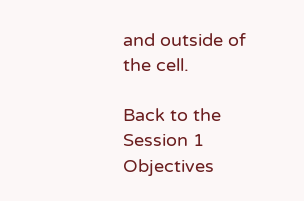and outside of the cell.

Back to the Session 1 Objectives